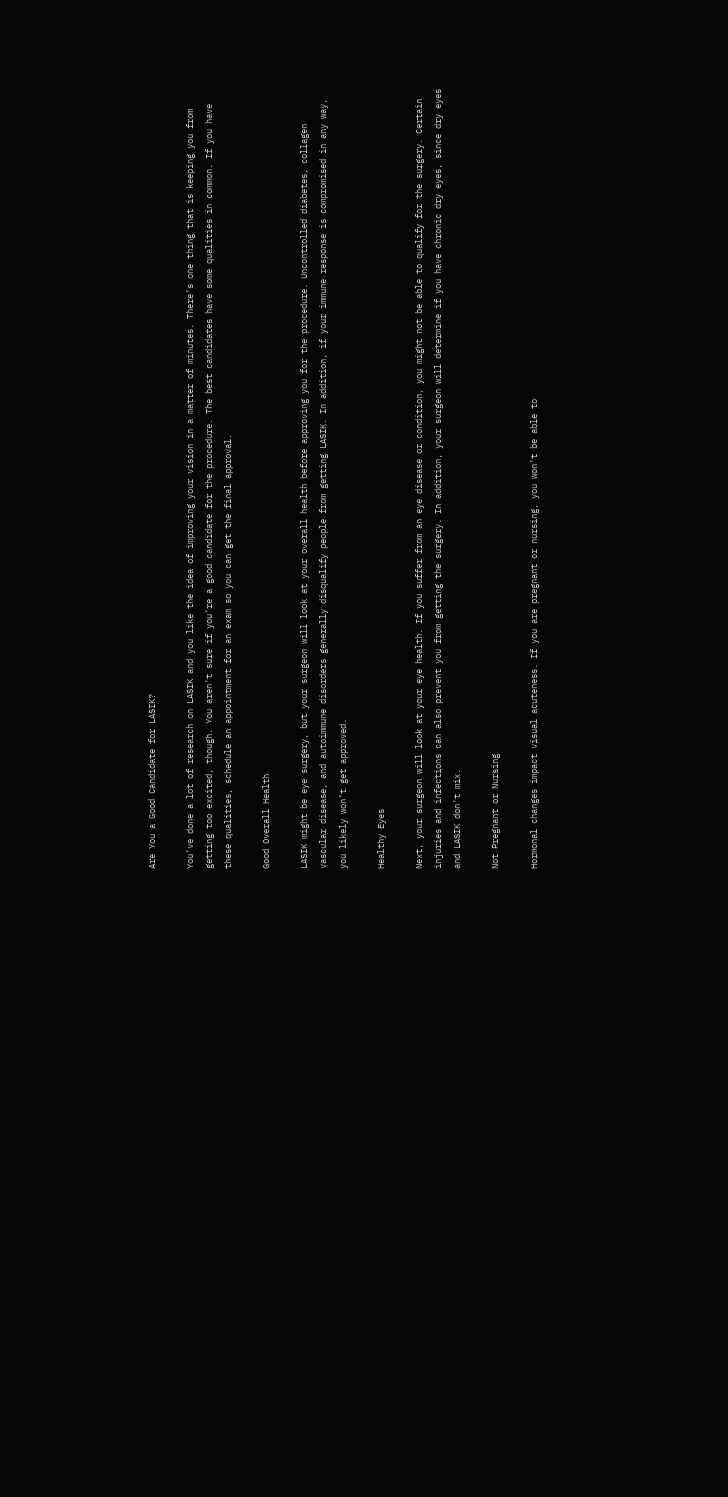Are You a Good Candidate for LASIK?

You’ve done a lot of research on LASIK and you like the idea of improving your vision in a matter of minutes. There’s one thing that is keeping you from getting too excited, though. You aren’t sure if you’re a good candidate for the procedure. The best candidates have some qualities in common. If you have these qualities, schedule an appointment for an exam so you can get the final approval.

Good Overall Health

LASIK might be eye surgery, but your surgeon will look at your overall health before approving you for the procedure. Uncontrolled diabetes, collagen vascular disease, and autoimmune disorders generally disqualify people from getting LASIK. In addition, if your immune response is compromised in any way, you likely won’t get approved.

Healthy Eyes

Next, your surgeon will look at your eye health. If you suffer from an eye disease or condition, you might not be able to qualify for the surgery. Certain injuries and infections can also prevent you from getting the surgery. In addition, your surgeon will determine if you have chronic dry eyes, since dry eyes and LASIK don’t mix.

Not Pregnant or Nursing

Hormonal changes impact visual acuteness. If you are pregnant or nursing, you won’t be able to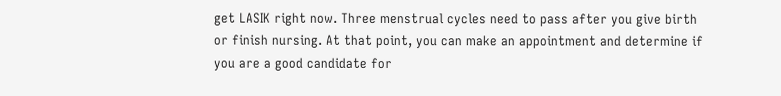get LASIK right now. Three menstrual cycles need to pass after you give birth or finish nursing. At that point, you can make an appointment and determine if you are a good candidate for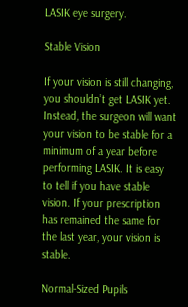LASIK eye surgery.

Stable Vision

If your vision is still changing, you shouldn’t get LASIK yet. Instead, the surgeon will want your vision to be stable for a minimum of a year before performing LASIK. It is easy to tell if you have stable vision. If your prescription has remained the same for the last year, your vision is stable.

Normal-Sized Pupils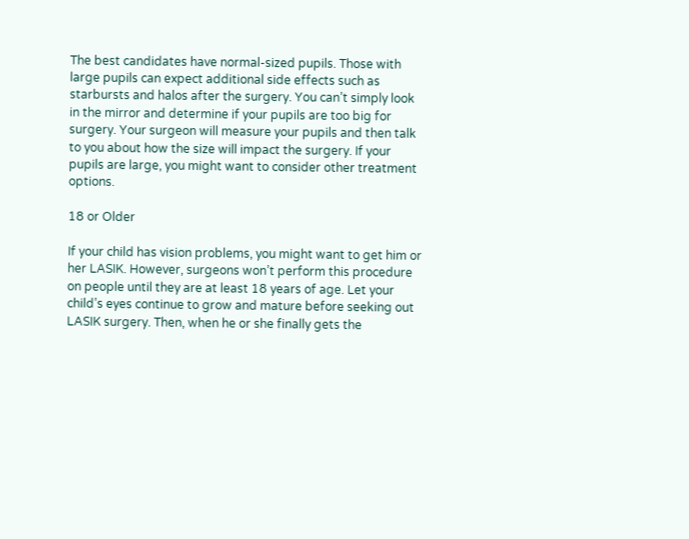The best candidates have normal-sized pupils. Those with large pupils can expect additional side effects such as starbursts and halos after the surgery. You can’t simply look in the mirror and determine if your pupils are too big for surgery. Your surgeon will measure your pupils and then talk to you about how the size will impact the surgery. If your pupils are large, you might want to consider other treatment options.

18 or Older

If your child has vision problems, you might want to get him or her LASIK. However, surgeons won’t perform this procedure on people until they are at least 18 years of age. Let your child’s eyes continue to grow and mature before seeking out LASIK surgery. Then, when he or she finally gets the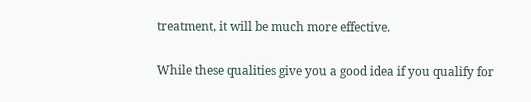treatment, it will be much more effective.

While these qualities give you a good idea if you qualify for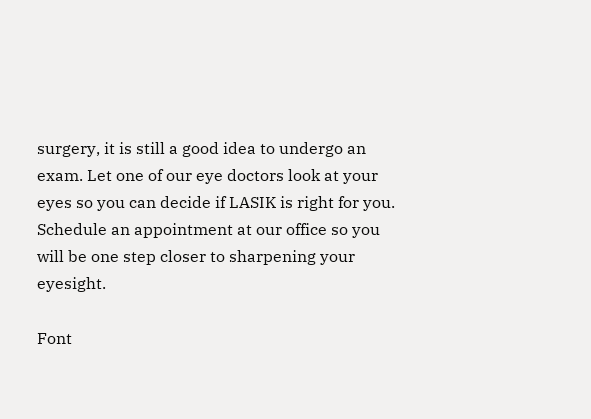surgery, it is still a good idea to undergo an exam. Let one of our eye doctors look at your eyes so you can decide if LASIK is right for you. Schedule an appointment at our office so you will be one step closer to sharpening your eyesight.

Font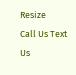Resize
Call Us Text Us